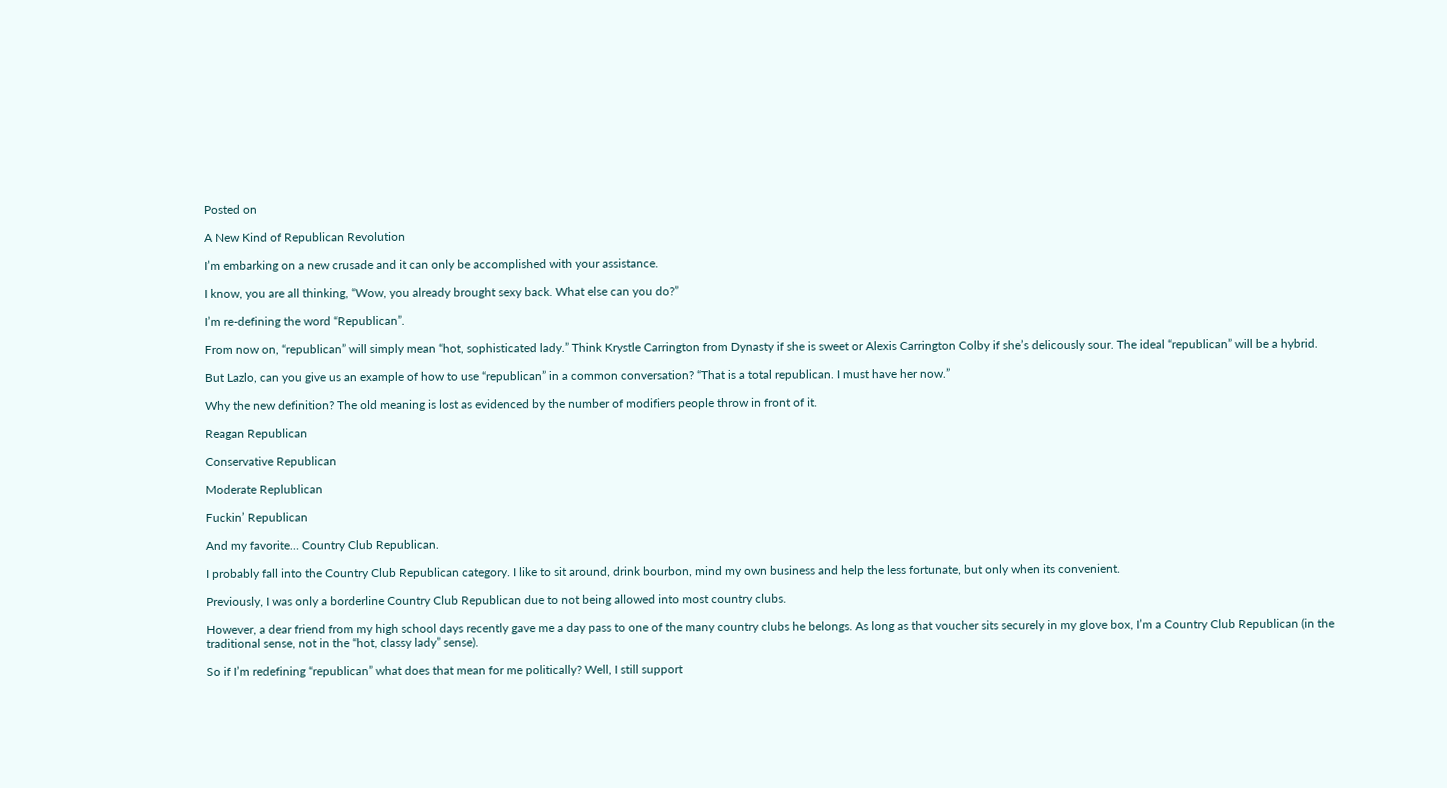Posted on

A New Kind of Republican Revolution

I’m embarking on a new crusade and it can only be accomplished with your assistance.

I know, you are all thinking, “Wow, you already brought sexy back. What else can you do?”

I’m re-defining the word “Republican”.

From now on, “republican” will simply mean “hot, sophisticated lady.” Think Krystle Carrington from Dynasty if she is sweet or Alexis Carrington Colby if she’s delicously sour. The ideal “republican” will be a hybrid.

But Lazlo, can you give us an example of how to use “republican” in a common conversation? “That is a total republican. I must have her now.”

Why the new definition? The old meaning is lost as evidenced by the number of modifiers people throw in front of it.

Reagan Republican

Conservative Republican

Moderate Replublican

Fuckin’ Republican

And my favorite… Country Club Republican.

I probably fall into the Country Club Republican category. I like to sit around, drink bourbon, mind my own business and help the less fortunate, but only when its convenient.

Previously, I was only a borderline Country Club Republican due to not being allowed into most country clubs.

However, a dear friend from my high school days recently gave me a day pass to one of the many country clubs he belongs. As long as that voucher sits securely in my glove box, I’m a Country Club Republican (in the traditional sense, not in the “hot, classy lady” sense).

So if I’m redefining “republican” what does that mean for me politically? Well, I still support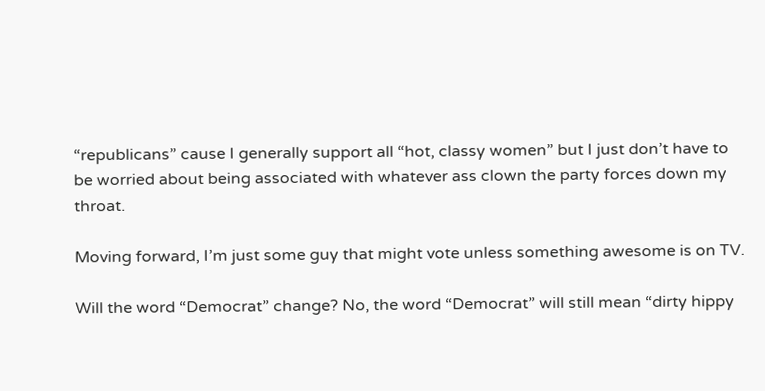“republicans” cause I generally support all “hot, classy women” but I just don’t have to be worried about being associated with whatever ass clown the party forces down my throat.

Moving forward, I’m just some guy that might vote unless something awesome is on TV.

Will the word “Democrat” change? No, the word “Democrat” will still mean “dirty hippy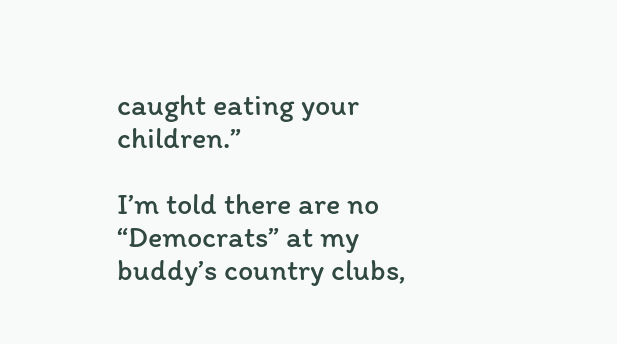caught eating your children.”

I’m told there are no “Democrats” at my buddy’s country clubs,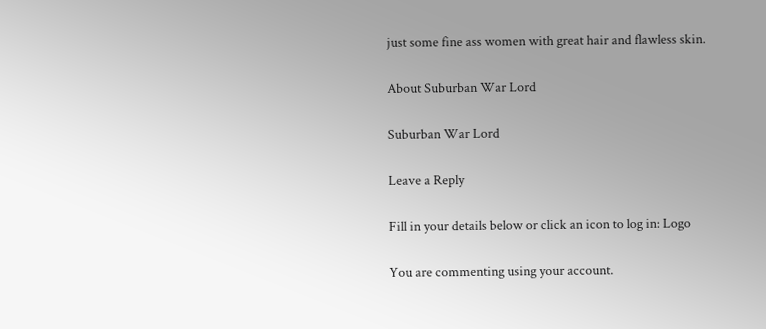just some fine ass women with great hair and flawless skin.

About Suburban War Lord

Suburban War Lord

Leave a Reply

Fill in your details below or click an icon to log in: Logo

You are commenting using your account.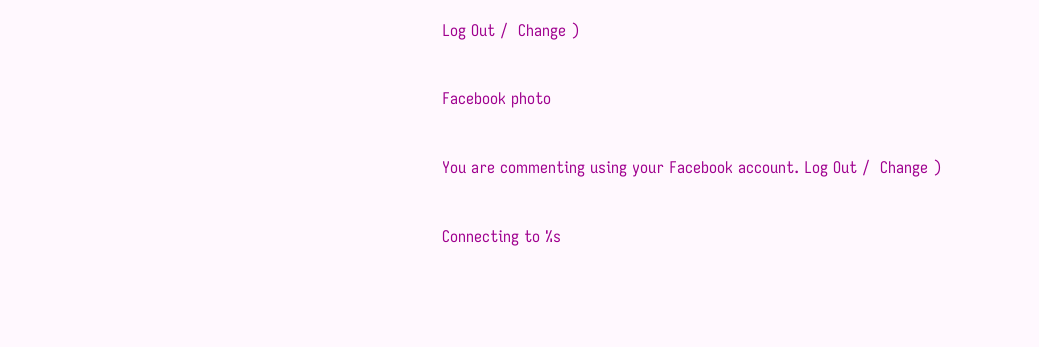Log Out /  Change )

Facebook photo

You are commenting using your Facebook account. Log Out /  Change )

Connecting to %s